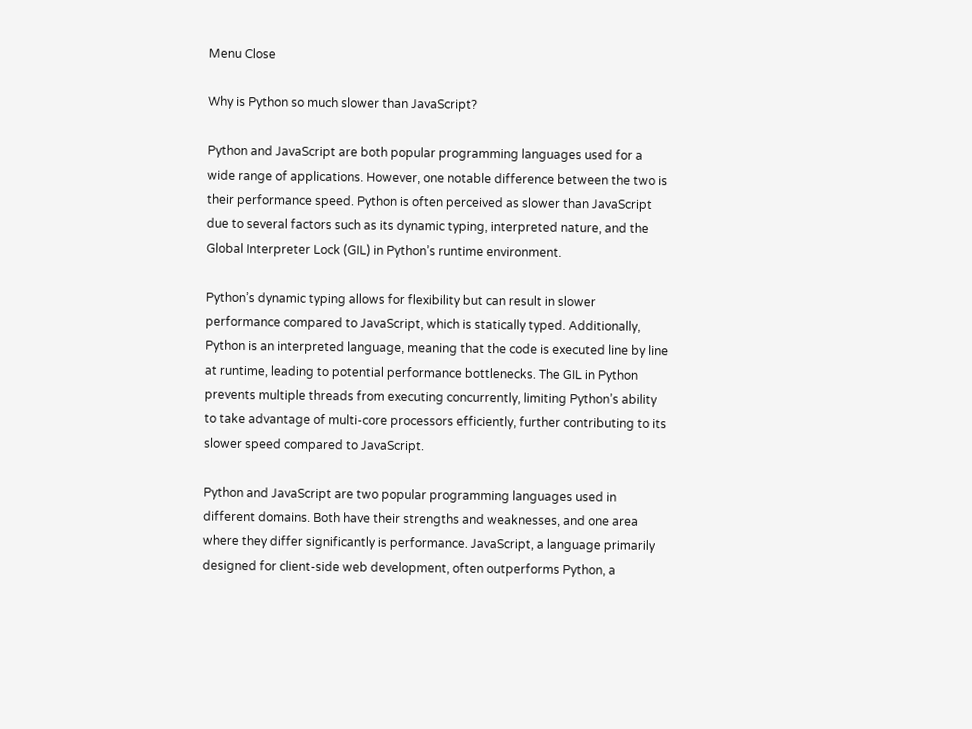Menu Close

Why is Python so much slower than JavaScript?

Python and JavaScript are both popular programming languages used for a wide range of applications. However, one notable difference between the two is their performance speed. Python is often perceived as slower than JavaScript due to several factors such as its dynamic typing, interpreted nature, and the Global Interpreter Lock (GIL) in Python’s runtime environment.

Python’s dynamic typing allows for flexibility but can result in slower performance compared to JavaScript, which is statically typed. Additionally, Python is an interpreted language, meaning that the code is executed line by line at runtime, leading to potential performance bottlenecks. The GIL in Python prevents multiple threads from executing concurrently, limiting Python’s ability to take advantage of multi-core processors efficiently, further contributing to its slower speed compared to JavaScript.

Python and JavaScript are two popular programming languages used in different domains. Both have their strengths and weaknesses, and one area where they differ significantly is performance. JavaScript, a language primarily designed for client-side web development, often outperforms Python, a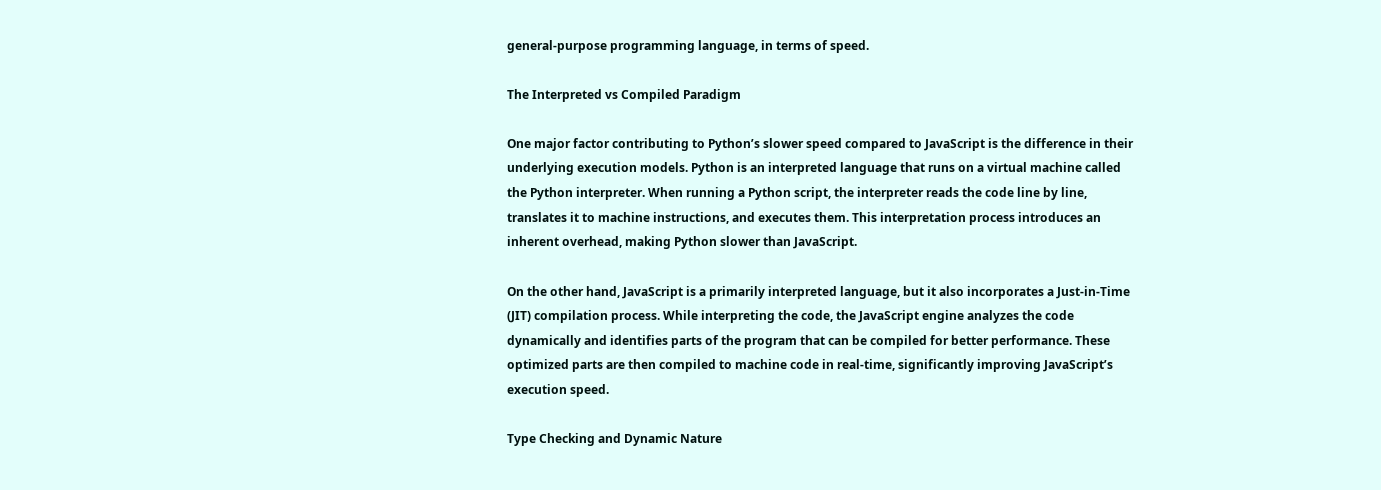general-purpose programming language, in terms of speed.

The Interpreted vs Compiled Paradigm

One major factor contributing to Python’s slower speed compared to JavaScript is the difference in their underlying execution models. Python is an interpreted language that runs on a virtual machine called the Python interpreter. When running a Python script, the interpreter reads the code line by line, translates it to machine instructions, and executes them. This interpretation process introduces an inherent overhead, making Python slower than JavaScript.

On the other hand, JavaScript is a primarily interpreted language, but it also incorporates a Just-in-Time (JIT) compilation process. While interpreting the code, the JavaScript engine analyzes the code dynamically and identifies parts of the program that can be compiled for better performance. These optimized parts are then compiled to machine code in real-time, significantly improving JavaScript’s execution speed.

Type Checking and Dynamic Nature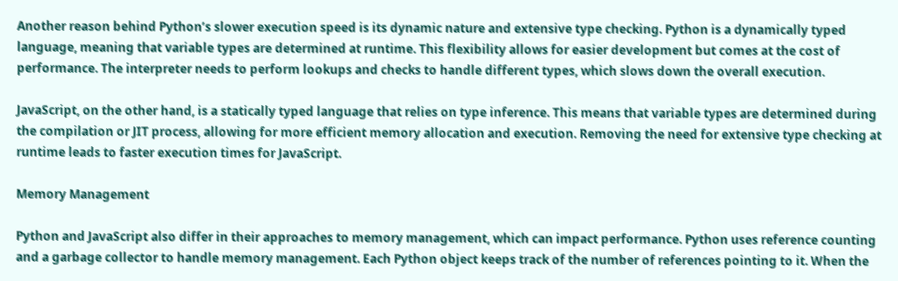Another reason behind Python’s slower execution speed is its dynamic nature and extensive type checking. Python is a dynamically typed language, meaning that variable types are determined at runtime. This flexibility allows for easier development but comes at the cost of performance. The interpreter needs to perform lookups and checks to handle different types, which slows down the overall execution.

JavaScript, on the other hand, is a statically typed language that relies on type inference. This means that variable types are determined during the compilation or JIT process, allowing for more efficient memory allocation and execution. Removing the need for extensive type checking at runtime leads to faster execution times for JavaScript.

Memory Management

Python and JavaScript also differ in their approaches to memory management, which can impact performance. Python uses reference counting and a garbage collector to handle memory management. Each Python object keeps track of the number of references pointing to it. When the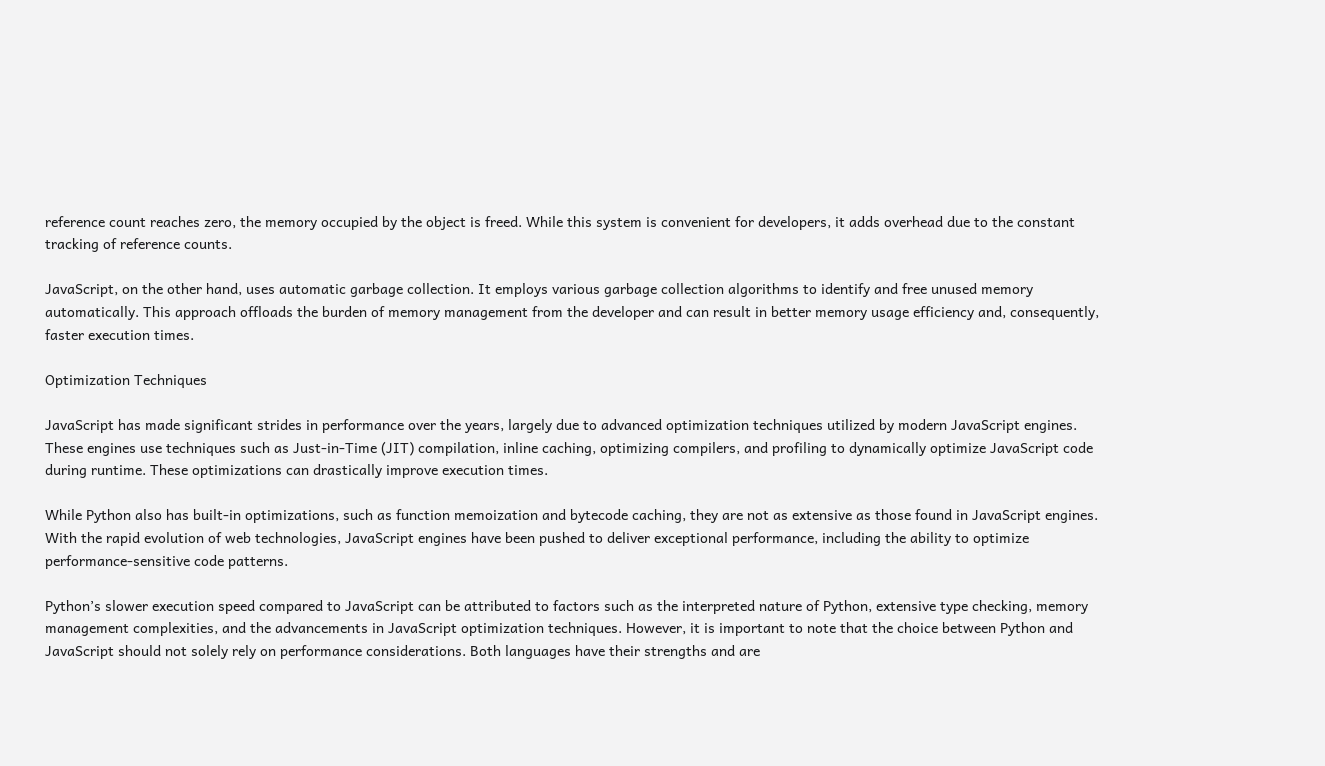reference count reaches zero, the memory occupied by the object is freed. While this system is convenient for developers, it adds overhead due to the constant tracking of reference counts.

JavaScript, on the other hand, uses automatic garbage collection. It employs various garbage collection algorithms to identify and free unused memory automatically. This approach offloads the burden of memory management from the developer and can result in better memory usage efficiency and, consequently, faster execution times.

Optimization Techniques

JavaScript has made significant strides in performance over the years, largely due to advanced optimization techniques utilized by modern JavaScript engines. These engines use techniques such as Just-in-Time (JIT) compilation, inline caching, optimizing compilers, and profiling to dynamically optimize JavaScript code during runtime. These optimizations can drastically improve execution times.

While Python also has built-in optimizations, such as function memoization and bytecode caching, they are not as extensive as those found in JavaScript engines. With the rapid evolution of web technologies, JavaScript engines have been pushed to deliver exceptional performance, including the ability to optimize performance-sensitive code patterns.

Python’s slower execution speed compared to JavaScript can be attributed to factors such as the interpreted nature of Python, extensive type checking, memory management complexities, and the advancements in JavaScript optimization techniques. However, it is important to note that the choice between Python and JavaScript should not solely rely on performance considerations. Both languages have their strengths and are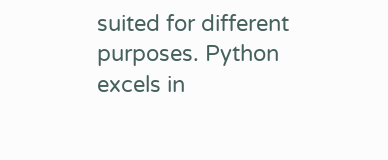suited for different purposes. Python excels in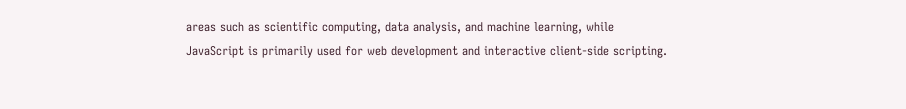areas such as scientific computing, data analysis, and machine learning, while JavaScript is primarily used for web development and interactive client-side scripting.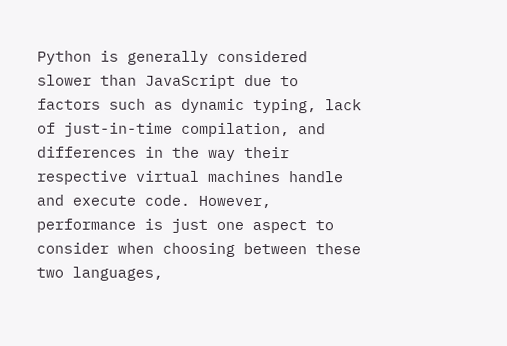Python is generally considered slower than JavaScript due to factors such as dynamic typing, lack of just-in-time compilation, and differences in the way their respective virtual machines handle and execute code. However, performance is just one aspect to consider when choosing between these two languages,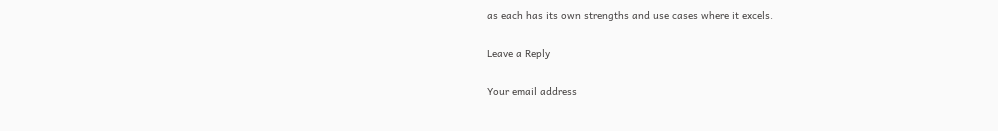as each has its own strengths and use cases where it excels.

Leave a Reply

Your email address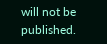will not be published.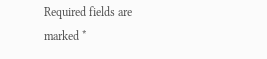Required fields are marked *